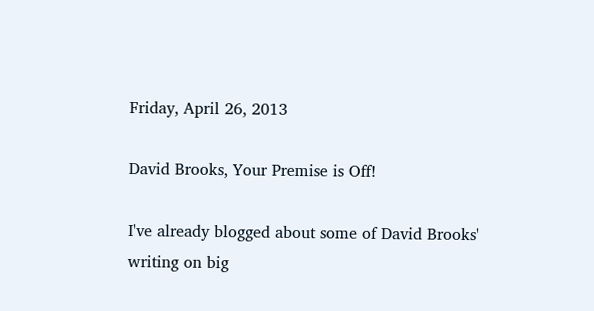Friday, April 26, 2013

David Brooks, Your Premise is Off!

I've already blogged about some of David Brooks' writing on big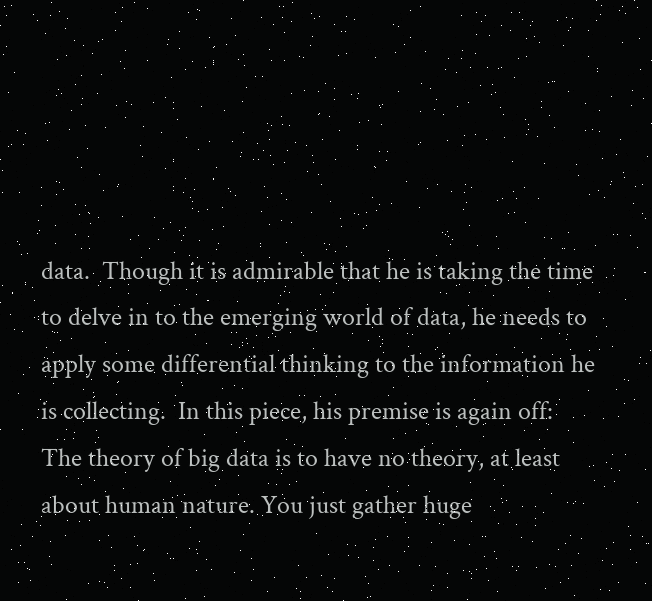data.  Though it is admirable that he is taking the time to delve in to the emerging world of data, he needs to apply some differential thinking to the information he is collecting.  In this piece, his premise is again off:
The theory of big data is to have no theory, at least about human nature. You just gather huge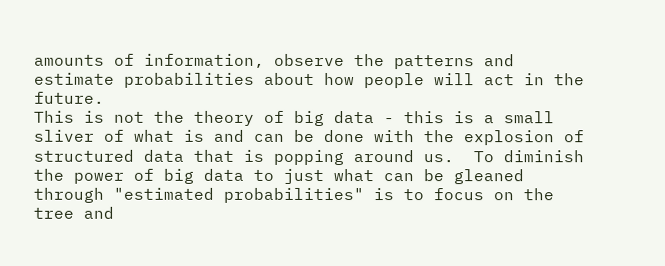amounts of information, observe the patterns and estimate probabilities about how people will act in the future.
This is not the theory of big data - this is a small sliver of what is and can be done with the explosion of structured data that is popping around us.  To diminish the power of big data to just what can be gleaned through "estimated probabilities" is to focus on the tree and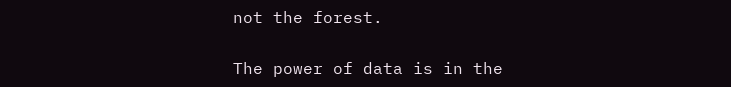not the forest.

The power of data is in the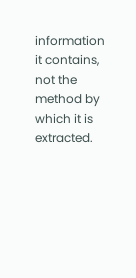information it contains, not the method by which it is extracted.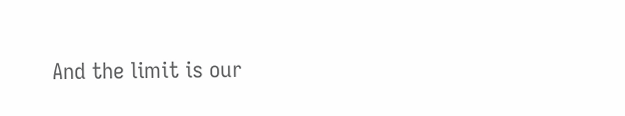And the limit is our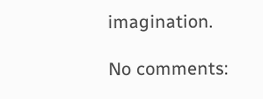imagination.

No comments: